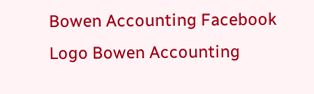Bowen Accounting Facebook Logo Bowen Accounting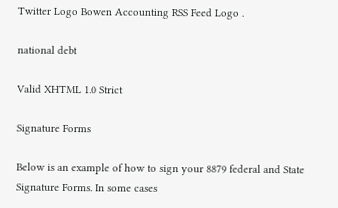Twitter Logo Bowen Accounting RSS Feed Logo .

national debt

Valid XHTML 1.0 Strict

Signature Forms

Below is an example of how to sign your 8879 federal and State Signature Forms. In some cases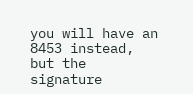you will have an 8453 instead, but the signature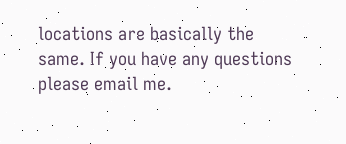locations are basically the same. If you have any questions please email me.